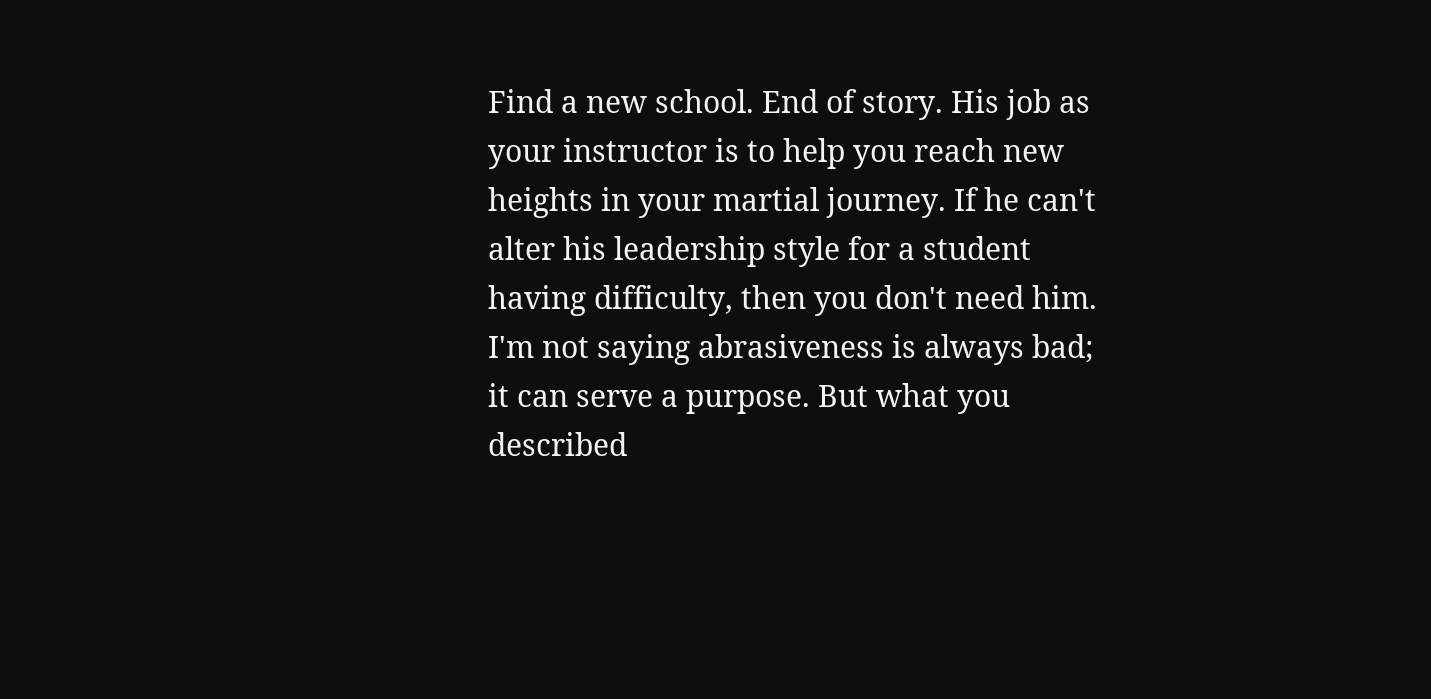Find a new school. End of story. His job as your instructor is to help you reach new heights in your martial journey. If he can't alter his leadership style for a student having difficulty, then you don't need him. I'm not saying abrasiveness is always bad; it can serve a purpose. But what you described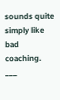sounds quite simply like bad coaching.
___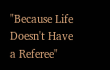"Because Life Doesn't Have a Referee"